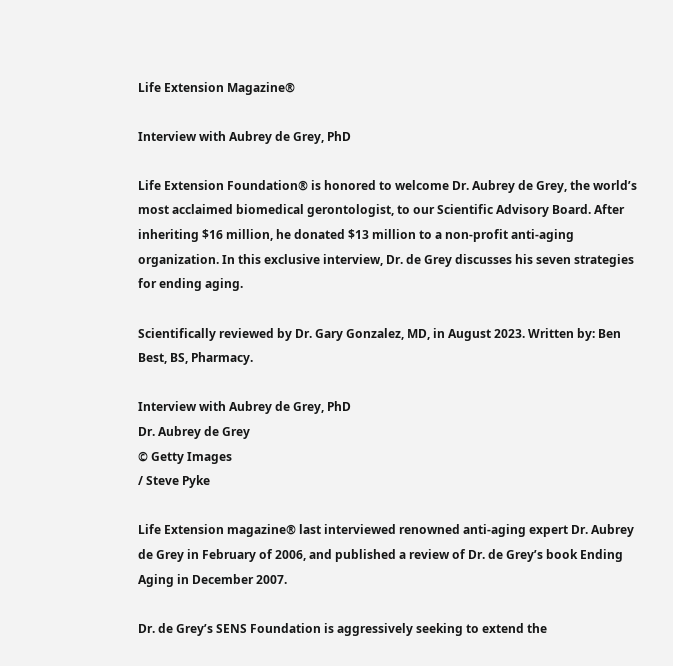Life Extension Magazine®

Interview with Aubrey de Grey, PhD

Life Extension Foundation® is honored to welcome Dr. Aubrey de Grey, the world’s most acclaimed biomedical gerontologist, to our Scientific Advisory Board. After inheriting $16 million, he donated $13 million to a non-profit anti-aging organization. In this exclusive interview, Dr. de Grey discusses his seven strategies for ending aging.

Scientifically reviewed by Dr. Gary Gonzalez, MD, in August 2023. Written by: Ben Best, BS, Pharmacy.

Interview with Aubrey de Grey, PhD
Dr. Aubrey de Grey
© Getty Images
/ Steve Pyke

Life Extension magazine® last interviewed renowned anti-aging expert Dr. Aubrey de Grey in February of 2006, and published a review of Dr. de Grey’s book Ending Aging in December 2007.

Dr. de Grey’s SENS Foundation is aggressively seeking to extend the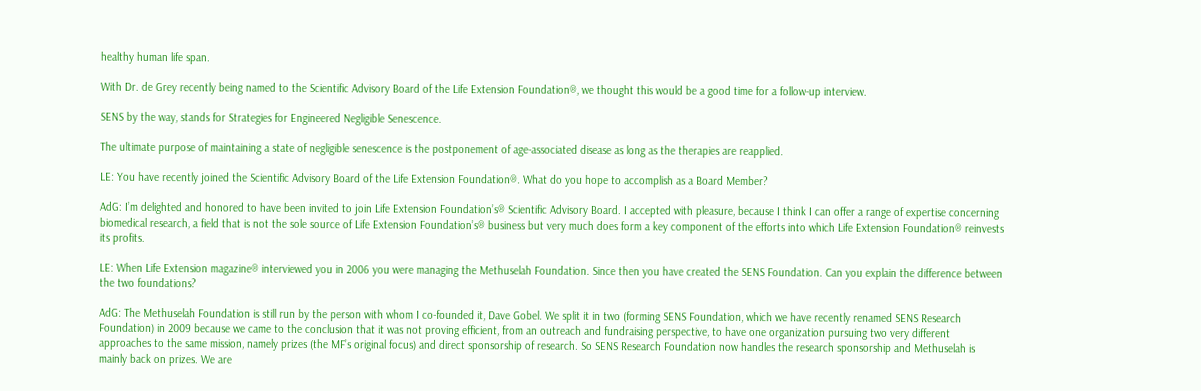healthy human life span.

With Dr. de Grey recently being named to the Scientific Advisory Board of the Life Extension Foundation®, we thought this would be a good time for a follow-up interview.

SENS by the way, stands for Strategies for Engineered Negligible Senescence.

The ultimate purpose of maintaining a state of negligible senescence is the postponement of age-associated disease as long as the therapies are reapplied.

LE: You have recently joined the Scientific Advisory Board of the Life Extension Foundation®. What do you hope to accomplish as a Board Member?

AdG: I’m delighted and honored to have been invited to join Life Extension Foundation’s® Scientific Advisory Board. I accepted with pleasure, because I think I can offer a range of expertise concerning biomedical research, a field that is not the sole source of Life Extension Foundation’s® business but very much does form a key component of the efforts into which Life Extension Foundation® reinvests its profits.

LE: When Life Extension magazine® interviewed you in 2006 you were managing the Methuselah Foundation. Since then you have created the SENS Foundation. Can you explain the difference between the two foundations?

AdG: The Methuselah Foundation is still run by the person with whom I co-founded it, Dave Gobel. We split it in two (forming SENS Foundation, which we have recently renamed SENS Research Foundation) in 2009 because we came to the conclusion that it was not proving efficient, from an outreach and fundraising perspective, to have one organization pursuing two very different approaches to the same mission, namely prizes (the MF’s original focus) and direct sponsorship of research. So SENS Research Foundation now handles the research sponsorship and Methuselah is mainly back on prizes. We are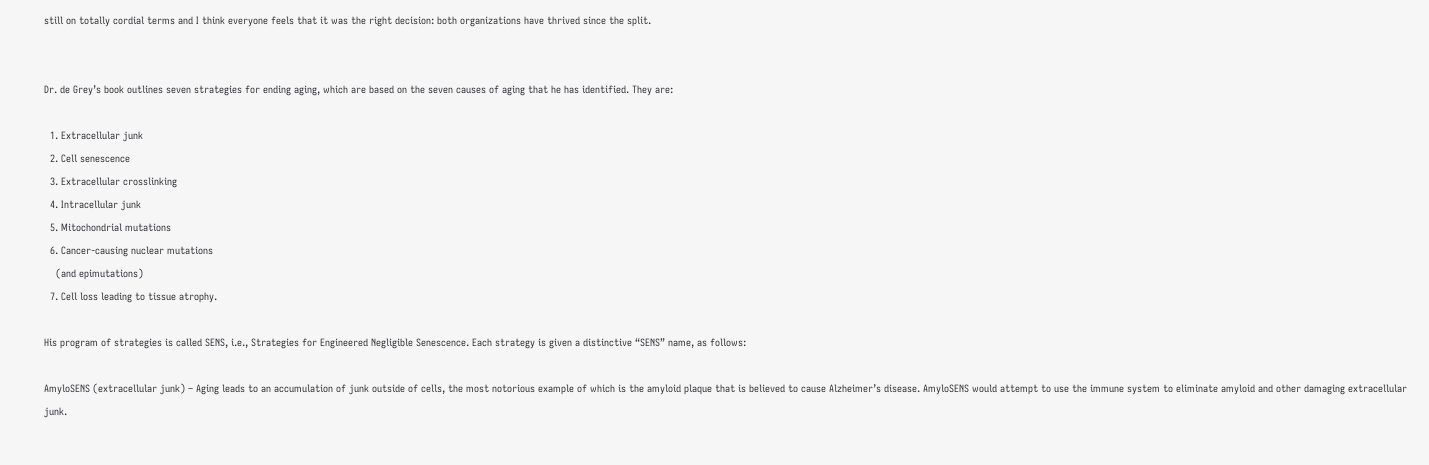still on totally cordial terms and I think everyone feels that it was the right decision: both organizations have thrived since the split.


Dr. de Grey’s book outlines seven strategies for ending aging, which are based on the seven causes of aging that he has identified. They are:

  1. Extracellular junk
  2. Cell senescence
  3. Extracellular crosslinking
  4. Intracellular junk
  5. Mitochondrial mutations
  6. Cancer-causing nuclear mutations
    (and epimutations)
  7. Cell loss leading to tissue atrophy.

His program of strategies is called SENS, i.e., Strategies for Engineered Negligible Senescence. Each strategy is given a distinctive “SENS” name, as follows:

AmyloSENS (extracellular junk) – Aging leads to an accumulation of junk outside of cells, the most notorious example of which is the amyloid plaque that is believed to cause Alzheimer’s disease. AmyloSENS would attempt to use the immune system to eliminate amyloid and other damaging extracellular junk.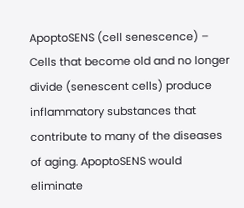ApoptoSENS (cell senescence) – Cells that become old and no longer divide (senescent cells) produce inflammatory substances that contribute to many of the diseases of aging. ApoptoSENS would eliminate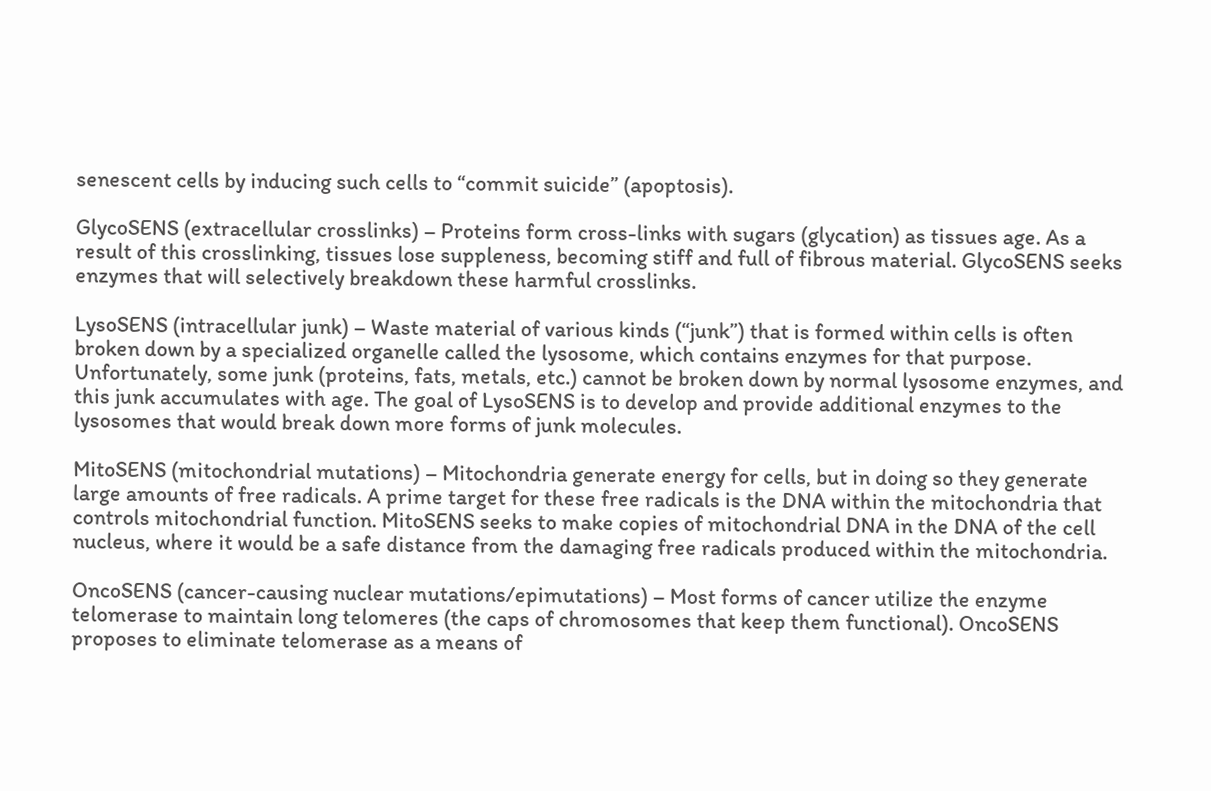senescent cells by inducing such cells to “commit suicide” (apoptosis).

GlycoSENS (extracellular crosslinks) – Proteins form cross-links with sugars (glycation) as tissues age. As a result of this crosslinking, tissues lose suppleness, becoming stiff and full of fibrous material. GlycoSENS seeks enzymes that will selectively breakdown these harmful crosslinks.

LysoSENS (intracellular junk) – Waste material of various kinds (“junk”) that is formed within cells is often broken down by a specialized organelle called the lysosome, which contains enzymes for that purpose. Unfortunately, some junk (proteins, fats, metals, etc.) cannot be broken down by normal lysosome enzymes, and this junk accumulates with age. The goal of LysoSENS is to develop and provide additional enzymes to the lysosomes that would break down more forms of junk molecules.

MitoSENS (mitochondrial mutations) – Mitochondria generate energy for cells, but in doing so they generate large amounts of free radicals. A prime target for these free radicals is the DNA within the mitochondria that controls mitochondrial function. MitoSENS seeks to make copies of mitochondrial DNA in the DNA of the cell nucleus, where it would be a safe distance from the damaging free radicals produced within the mitochondria.

OncoSENS (cancer-causing nuclear mutations/epimutations) – Most forms of cancer utilize the enzyme telomerase to maintain long telomeres (the caps of chromosomes that keep them functional). OncoSENS proposes to eliminate telomerase as a means of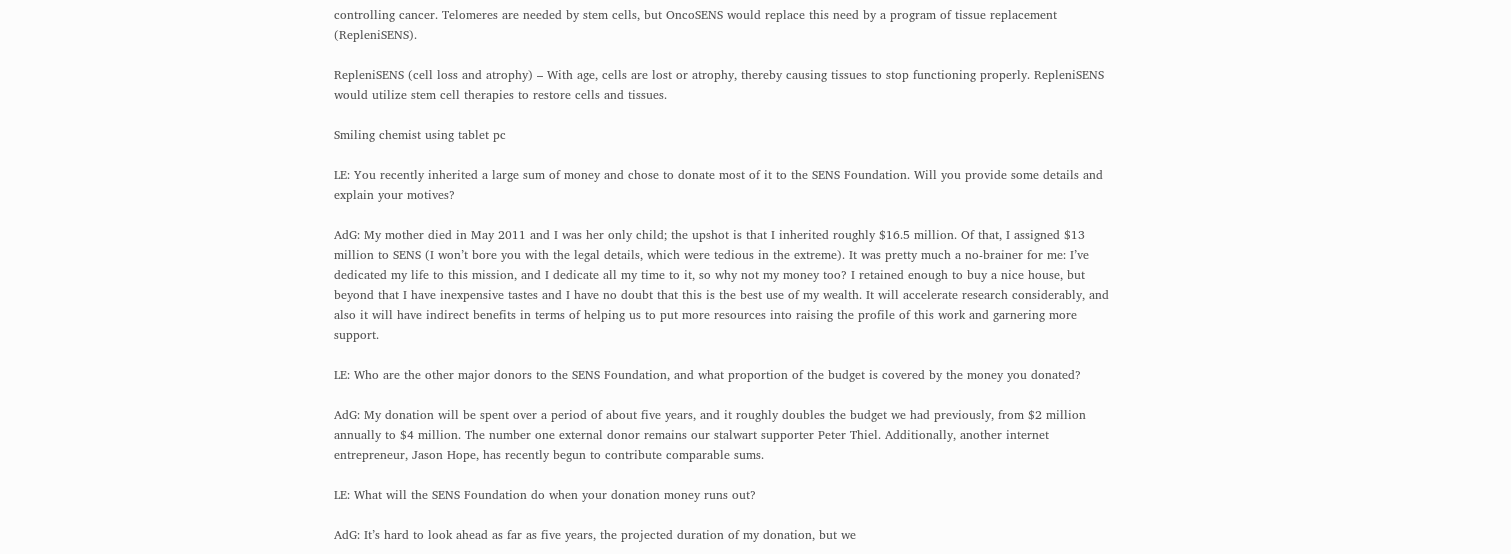controlling cancer. Telomeres are needed by stem cells, but OncoSENS would replace this need by a program of tissue replacement (RepleniSENS).

RepleniSENS (cell loss and atrophy) – With age, cells are lost or atrophy, thereby causing tissues to stop functioning properly. RepleniSENS would utilize stem cell therapies to restore cells and tissues.

Smiling chemist using tablet pc

LE: You recently inherited a large sum of money and chose to donate most of it to the SENS Foundation. Will you provide some details and explain your motives?

AdG: My mother died in May 2011 and I was her only child; the upshot is that I inherited roughly $16.5 million. Of that, I assigned $13 million to SENS (I won’t bore you with the legal details, which were tedious in the extreme). It was pretty much a no-brainer for me: I’ve dedicated my life to this mission, and I dedicate all my time to it, so why not my money too? I retained enough to buy a nice house, but beyond that I have inexpensive tastes and I have no doubt that this is the best use of my wealth. It will accelerate research considerably, and also it will have indirect benefits in terms of helping us to put more resources into raising the profile of this work and garnering more support.

LE: Who are the other major donors to the SENS Foundation, and what proportion of the budget is covered by the money you donated?

AdG: My donation will be spent over a period of about five years, and it roughly doubles the budget we had previously, from $2 million annually to $4 million. The number one external donor remains our stalwart supporter Peter Thiel. Additionally, another internet entrepreneur, Jason Hope, has recently begun to contribute comparable sums.

LE: What will the SENS Foundation do when your donation money runs out?

AdG: It’s hard to look ahead as far as five years, the projected duration of my donation, but we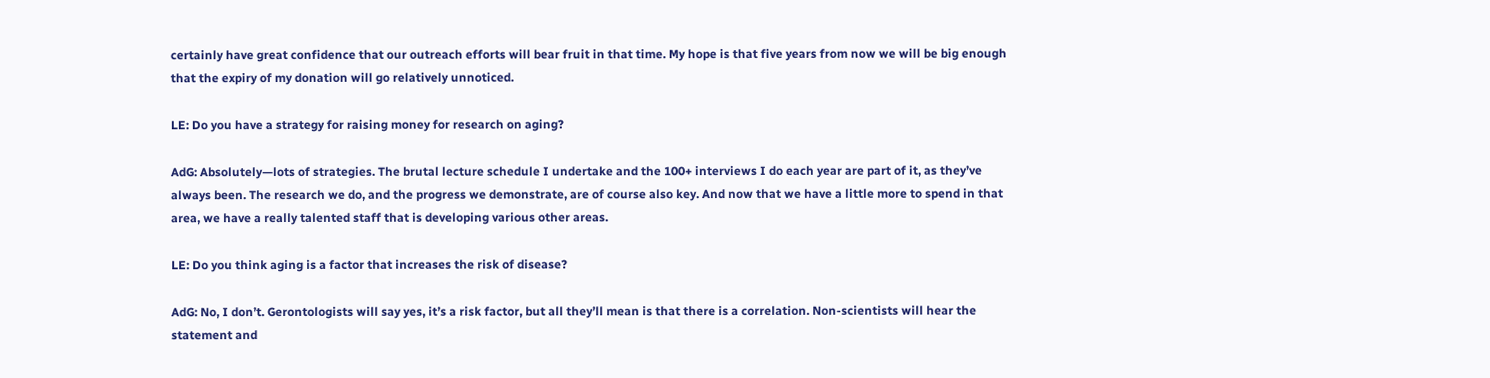certainly have great confidence that our outreach efforts will bear fruit in that time. My hope is that five years from now we will be big enough that the expiry of my donation will go relatively unnoticed.

LE: Do you have a strategy for raising money for research on aging?

AdG: Absolutely—lots of strategies. The brutal lecture schedule I undertake and the 100+ interviews I do each year are part of it, as they’ve always been. The research we do, and the progress we demonstrate, are of course also key. And now that we have a little more to spend in that area, we have a really talented staff that is developing various other areas.

LE: Do you think aging is a factor that increases the risk of disease?

AdG: No, I don’t. Gerontologists will say yes, it’s a risk factor, but all they’ll mean is that there is a correlation. Non-scientists will hear the statement and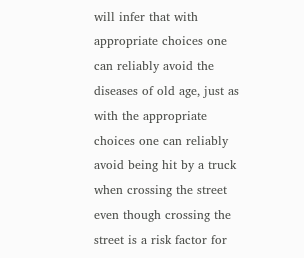will infer that with appropriate choices one can reliably avoid the diseases of old age, just as with the appropriate choices one can reliably avoid being hit by a truck when crossing the street even though crossing the street is a risk factor for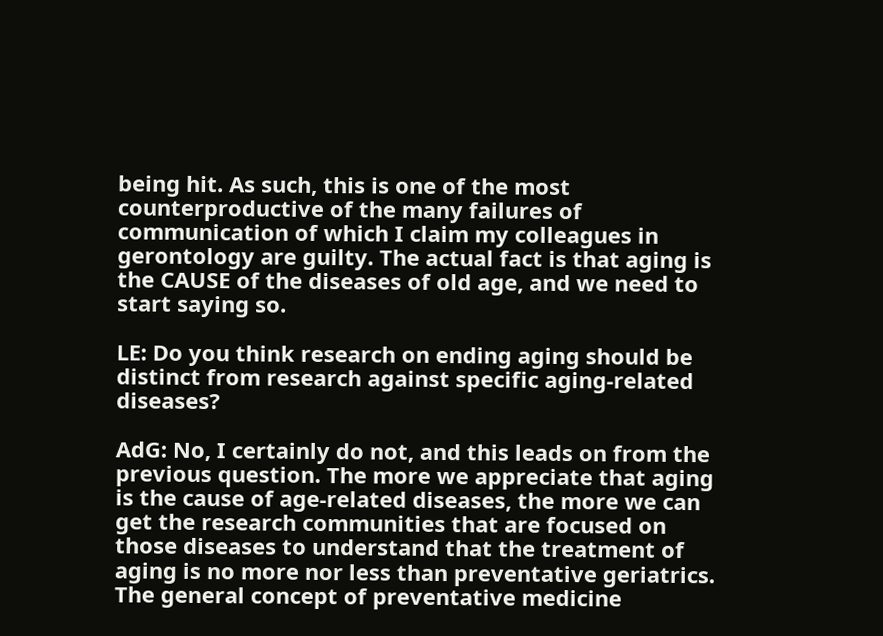being hit. As such, this is one of the most counterproductive of the many failures of communication of which I claim my colleagues in gerontology are guilty. The actual fact is that aging is the CAUSE of the diseases of old age, and we need to start saying so.

LE: Do you think research on ending aging should be distinct from research against specific aging-related diseases?

AdG: No, I certainly do not, and this leads on from the previous question. The more we appreciate that aging is the cause of age-related diseases, the more we can get the research communities that are focused on those diseases to understand that the treatment of aging is no more nor less than preventative geriatrics. The general concept of preventative medicine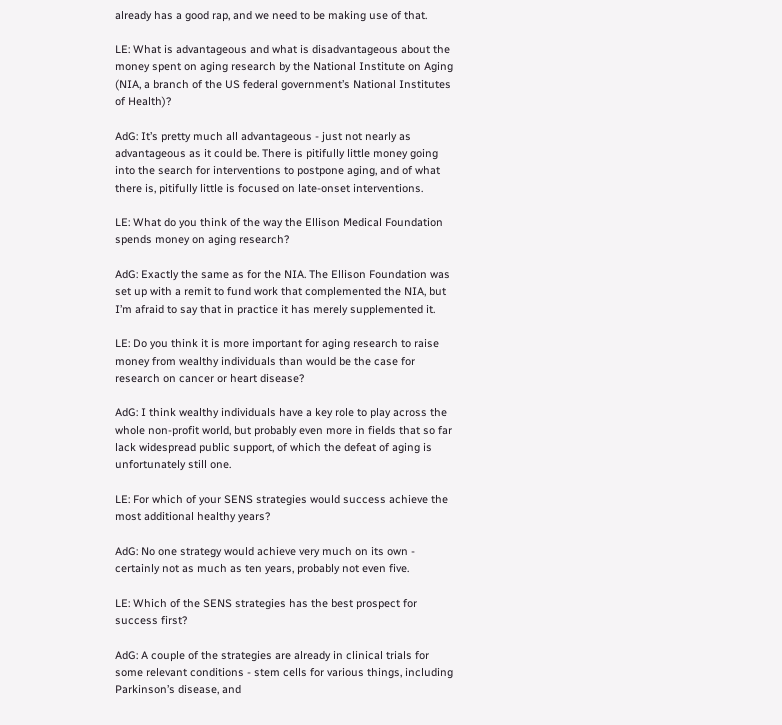already has a good rap, and we need to be making use of that.

LE: What is advantageous and what is disadvantageous about the money spent on aging research by the National Institute on Aging (NIA, a branch of the US federal government’s National Institutes of Health)?

AdG: It’s pretty much all advantageous - just not nearly as advantageous as it could be. There is pitifully little money going into the search for interventions to postpone aging, and of what there is, pitifully little is focused on late-onset interventions.

LE: What do you think of the way the Ellison Medical Foundation spends money on aging research?

AdG: Exactly the same as for the NIA. The Ellison Foundation was set up with a remit to fund work that complemented the NIA, but I’m afraid to say that in practice it has merely supplemented it.

LE: Do you think it is more important for aging research to raise money from wealthy individuals than would be the case for research on cancer or heart disease?

AdG: I think wealthy individuals have a key role to play across the whole non-profit world, but probably even more in fields that so far lack widespread public support, of which the defeat of aging is unfortunately still one.

LE: For which of your SENS strategies would success achieve the most additional healthy years?

AdG: No one strategy would achieve very much on its own - certainly not as much as ten years, probably not even five.

LE: Which of the SENS strategies has the best prospect for success first?

AdG: A couple of the strategies are already in clinical trials for some relevant conditions - stem cells for various things, including Parkinson’s disease, and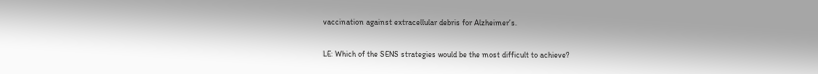vaccination against extracellular debris for Alzheimer’s.

LE: Which of the SENS strategies would be the most difficult to achieve?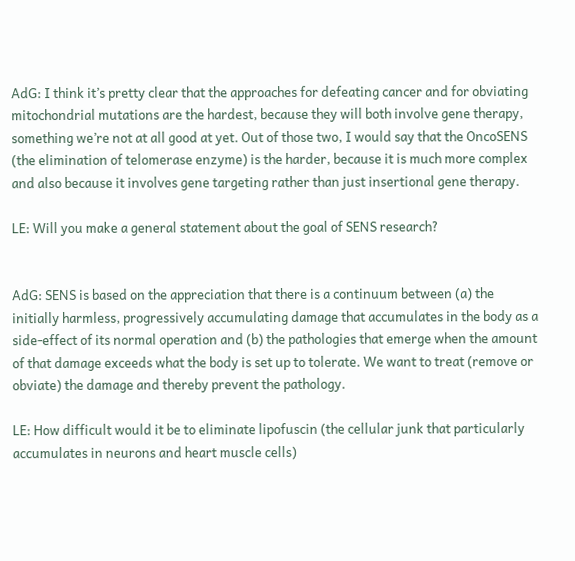AdG: I think it’s pretty clear that the approaches for defeating cancer and for obviating mitochondrial mutations are the hardest, because they will both involve gene therapy, something we’re not at all good at yet. Out of those two, I would say that the OncoSENS (the elimination of telomerase enzyme) is the harder, because it is much more complex and also because it involves gene targeting rather than just insertional gene therapy.

LE: Will you make a general statement about the goal of SENS research?


AdG: SENS is based on the appreciation that there is a continuum between (a) the initially harmless, progressively accumulating damage that accumulates in the body as a side-effect of its normal operation and (b) the pathologies that emerge when the amount of that damage exceeds what the body is set up to tolerate. We want to treat (remove or obviate) the damage and thereby prevent the pathology.

LE: How difficult would it be to eliminate lipofuscin (the cellular junk that particularly accumulates in neurons and heart muscle cells)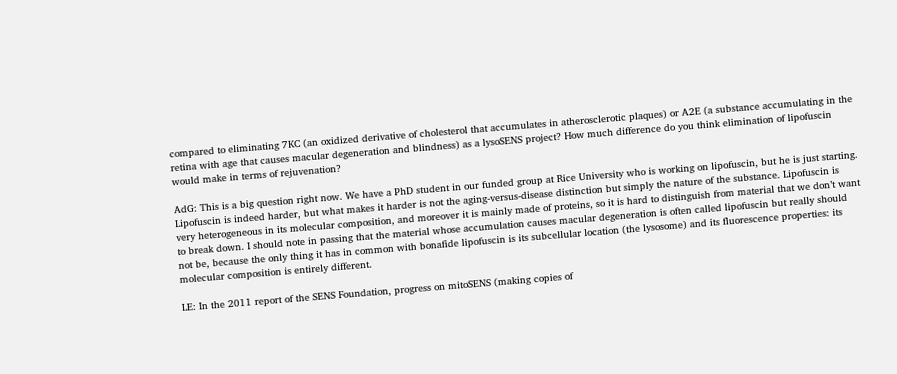compared to eliminating 7KC (an oxidized derivative of cholesterol that accumulates in atherosclerotic plaques) or A2E (a substance accumulating in the retina with age that causes macular degeneration and blindness) as a lysoSENS project? How much difference do you think elimination of lipofuscin would make in terms of rejuvenation?

AdG: This is a big question right now. We have a PhD student in our funded group at Rice University who is working on lipofuscin, but he is just starting. Lipofuscin is indeed harder, but what makes it harder is not the aging-versus-disease distinction but simply the nature of the substance. Lipofuscin is very heterogeneous in its molecular composition, and moreover it is mainly made of proteins, so it is hard to distinguish from material that we don’t want to break down. I should note in passing that the material whose accumulation causes macular degeneration is often called lipofuscin but really should not be, because the only thing it has in common with bonafide lipofuscin is its subcellular location (the lysosome) and its fluorescence properties: its molecular composition is entirely different.

LE: In the 2011 report of the SENS Foundation, progress on mitoSENS (making copies of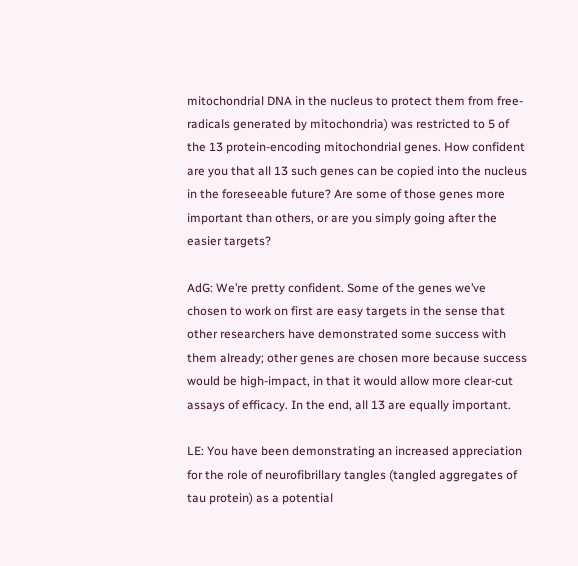mitochondrial DNA in the nucleus to protect them from free-radicals generated by mitochondria) was restricted to 5 of the 13 protein-encoding mitochondrial genes. How confident are you that all 13 such genes can be copied into the nucleus in the foreseeable future? Are some of those genes more important than others, or are you simply going after the easier targets?

AdG: We’re pretty confident. Some of the genes we’ve chosen to work on first are easy targets in the sense that other researchers have demonstrated some success with them already; other genes are chosen more because success would be high-impact, in that it would allow more clear-cut assays of efficacy. In the end, all 13 are equally important.

LE: You have been demonstrating an increased appreciation for the role of neurofibrillary tangles (tangled aggregates of tau protein) as a potential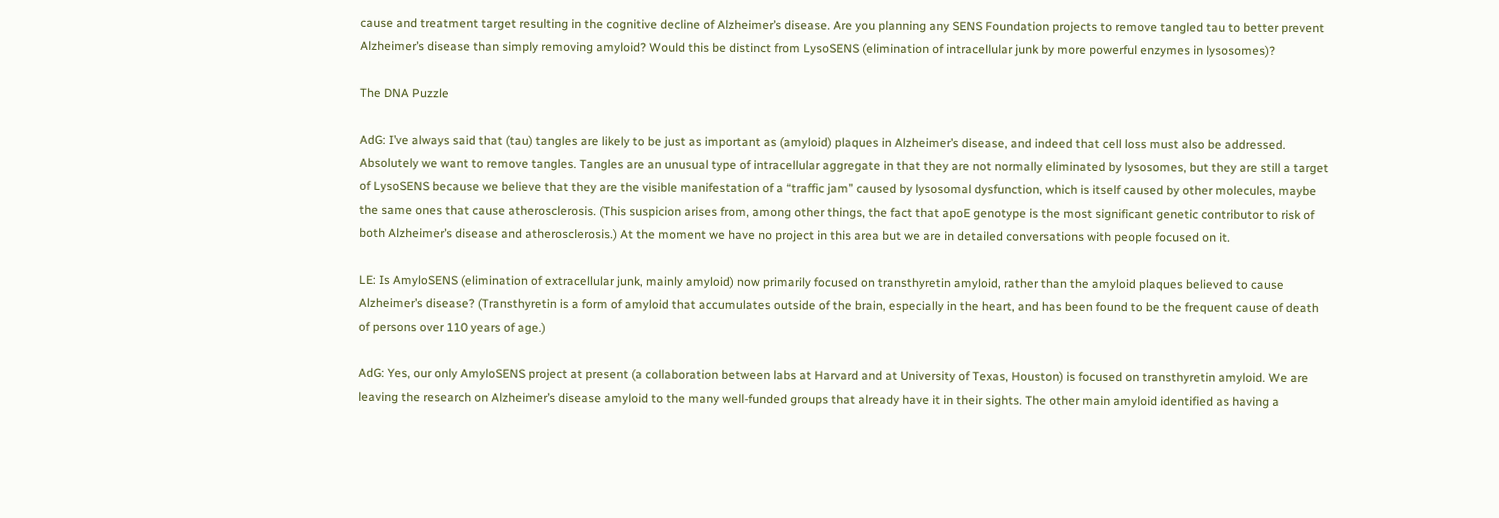cause and treatment target resulting in the cognitive decline of Alzheimer’s disease. Are you planning any SENS Foundation projects to remove tangled tau to better prevent Alzheimer’s disease than simply removing amyloid? Would this be distinct from LysoSENS (elimination of intracellular junk by more powerful enzymes in lysosomes)?

The DNA Puzzle

AdG: I’ve always said that (tau) tangles are likely to be just as important as (amyloid) plaques in Alzheimer’s disease, and indeed that cell loss must also be addressed. Absolutely we want to remove tangles. Tangles are an unusual type of intracellular aggregate in that they are not normally eliminated by lysosomes, but they are still a target of LysoSENS because we believe that they are the visible manifestation of a “traffic jam” caused by lysosomal dysfunction, which is itself caused by other molecules, maybe the same ones that cause atherosclerosis. (This suspicion arises from, among other things, the fact that apoE genotype is the most significant genetic contributor to risk of both Alzheimer’s disease and atherosclerosis.) At the moment we have no project in this area but we are in detailed conversations with people focused on it.

LE: Is AmyloSENS (elimination of extracellular junk, mainly amyloid) now primarily focused on transthyretin amyloid, rather than the amyloid plaques believed to cause Alzheimer’s disease? (Transthyretin is a form of amyloid that accumulates outside of the brain, especially in the heart, and has been found to be the frequent cause of death of persons over 110 years of age.)

AdG: Yes, our only AmyloSENS project at present (a collaboration between labs at Harvard and at University of Texas, Houston) is focused on transthyretin amyloid. We are leaving the research on Alzheimer’s disease amyloid to the many well-funded groups that already have it in their sights. The other main amyloid identified as having a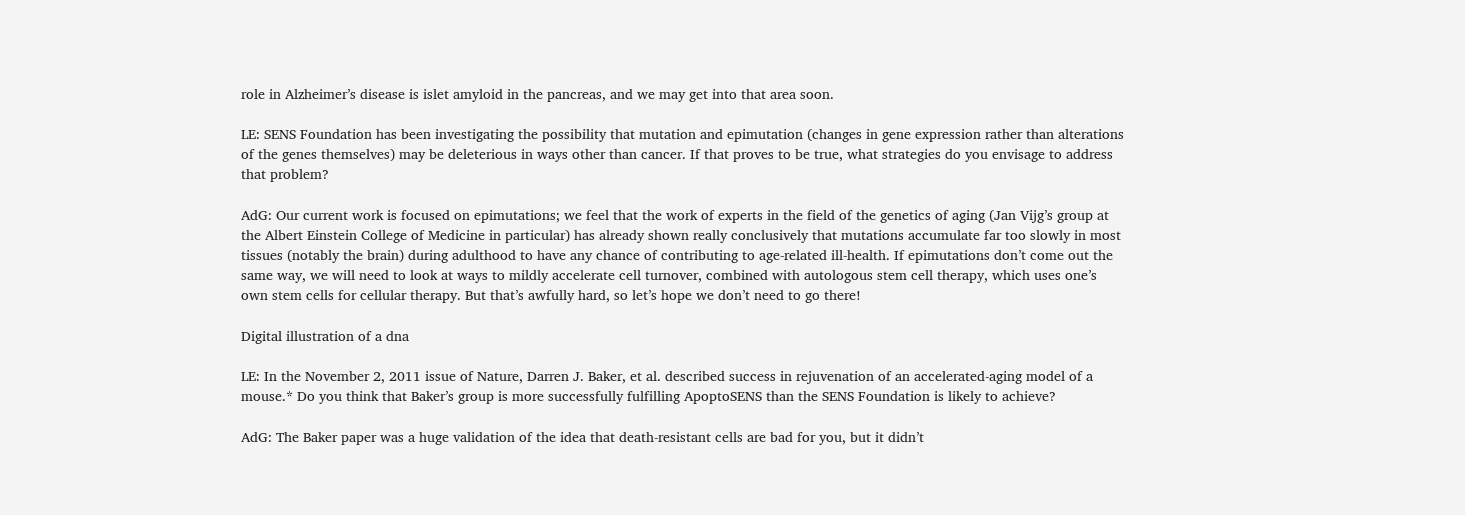role in Alzheimer’s disease is islet amyloid in the pancreas, and we may get into that area soon.

LE: SENS Foundation has been investigating the possibility that mutation and epimutation (changes in gene expression rather than alterations of the genes themselves) may be deleterious in ways other than cancer. If that proves to be true, what strategies do you envisage to address that problem?

AdG: Our current work is focused on epimutations; we feel that the work of experts in the field of the genetics of aging (Jan Vijg’s group at the Albert Einstein College of Medicine in particular) has already shown really conclusively that mutations accumulate far too slowly in most tissues (notably the brain) during adulthood to have any chance of contributing to age-related ill-health. If epimutations don’t come out the same way, we will need to look at ways to mildly accelerate cell turnover, combined with autologous stem cell therapy, which uses one’s own stem cells for cellular therapy. But that’s awfully hard, so let’s hope we don’t need to go there!

Digital illustration of a dna

LE: In the November 2, 2011 issue of Nature, Darren J. Baker, et al. described success in rejuvenation of an accelerated-aging model of a mouse.* Do you think that Baker’s group is more successfully fulfilling ApoptoSENS than the SENS Foundation is likely to achieve?

AdG: The Baker paper was a huge validation of the idea that death-resistant cells are bad for you, but it didn’t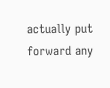actually put forward any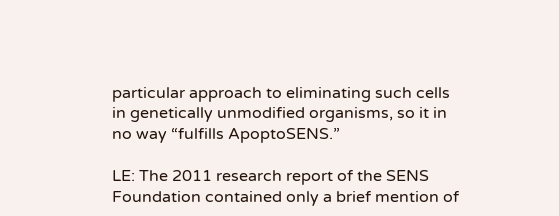particular approach to eliminating such cells in genetically unmodified organisms, so it in no way “fulfills ApoptoSENS.”

LE: The 2011 research report of the SENS Foundation contained only a brief mention of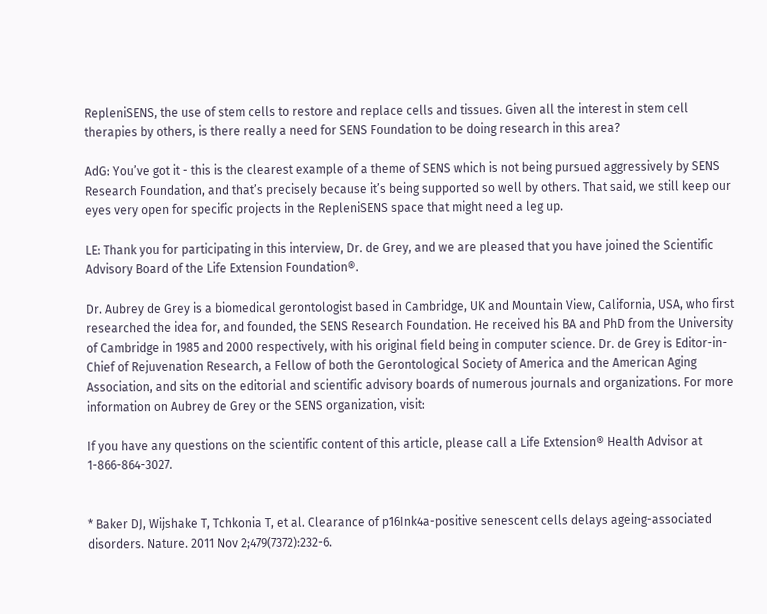RepleniSENS, the use of stem cells to restore and replace cells and tissues. Given all the interest in stem cell therapies by others, is there really a need for SENS Foundation to be doing research in this area?

AdG: You’ve got it - this is the clearest example of a theme of SENS which is not being pursued aggressively by SENS Research Foundation, and that’s precisely because it’s being supported so well by others. That said, we still keep our eyes very open for specific projects in the RepleniSENS space that might need a leg up.

LE: Thank you for participating in this interview, Dr. de Grey, and we are pleased that you have joined the Scientific Advisory Board of the Life Extension Foundation®.

Dr. Aubrey de Grey is a biomedical gerontologist based in Cambridge, UK and Mountain View, California, USA, who first researched the idea for, and founded, the SENS Research Foundation. He received his BA and PhD from the University of Cambridge in 1985 and 2000 respectively, with his original field being in computer science. Dr. de Grey is Editor-in-Chief of Rejuvenation Research, a Fellow of both the Gerontological Society of America and the American Aging Association, and sits on the editorial and scientific advisory boards of numerous journals and organizations. For more information on Aubrey de Grey or the SENS organization, visit:

If you have any questions on the scientific content of this article, please call a Life Extension® Health Advisor at 1-866-864-3027.


* Baker DJ, Wijshake T, Tchkonia T, et al. Clearance of p16Ink4a-positive senescent cells delays ageing-associated disorders. Nature. 2011 Nov 2;479(7372):232-6.